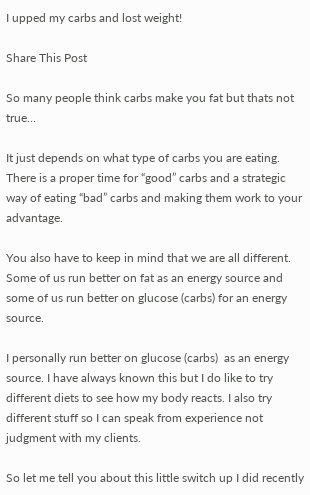I upped my carbs and lost weight!

Share This Post

So many people think carbs make you fat but thats not true…

It just depends on what type of carbs you are eating. There is a proper time for “good” carbs and a strategic way of eating “bad” carbs and making them work to your advantage.

You also have to keep in mind that we are all different. Some of us run better on fat as an energy source and some of us run better on glucose (carbs) for an energy source.

I personally run better on glucose (carbs)  as an energy source. I have always known this but I do like to try different diets to see how my body reacts. I also try different stuff so I can speak from experience not judgment with my clients.

So let me tell you about this little switch up I did recently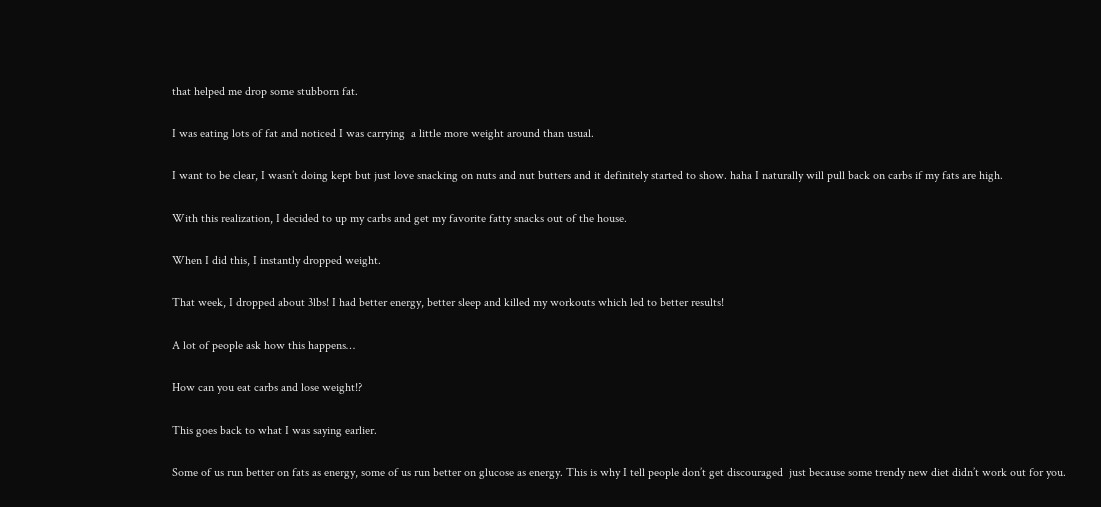that helped me drop some stubborn fat.

I was eating lots of fat and noticed I was carrying  a little more weight around than usual.

I want to be clear, I wasn’t doing kept but just love snacking on nuts and nut butters and it definitely started to show. haha I naturally will pull back on carbs if my fats are high.

With this realization, I decided to up my carbs and get my favorite fatty snacks out of the house.

When I did this, I instantly dropped weight.

That week, I dropped about 3lbs! I had better energy, better sleep and killed my workouts which led to better results!

A lot of people ask how this happens…

How can you eat carbs and lose weight!?

This goes back to what I was saying earlier.

Some of us run better on fats as energy, some of us run better on glucose as energy. This is why I tell people don’t get discouraged  just because some trendy new diet didn’t work out for you.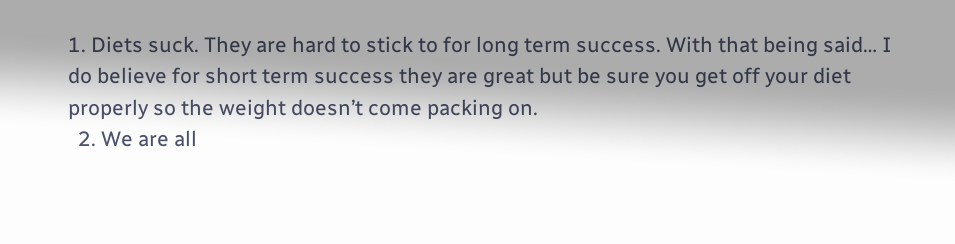1. Diets suck. They are hard to stick to for long term success. With that being said… I do believe for short term success they are great but be sure you get off your diet properly so the weight doesn’t come packing on.
  2. We are all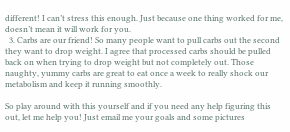different! I can’t stress this enough. Just because one thing worked for me, doesn’t mean it will work for you.
  3. Carbs are our friend! So many people want to pull carbs out the second they want to drop weight. I agree that processed carbs should be pulled back on when trying to drop weight but not completely out. Those naughty, yummy carbs are great to eat once a week to really shock our metabolism and keep it running smoothly.

So play around with this yourself and if you need any help figuring this out, let me help you! Just email me your goals and some pictures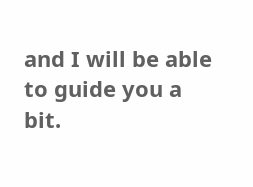and I will be able to guide you a bit.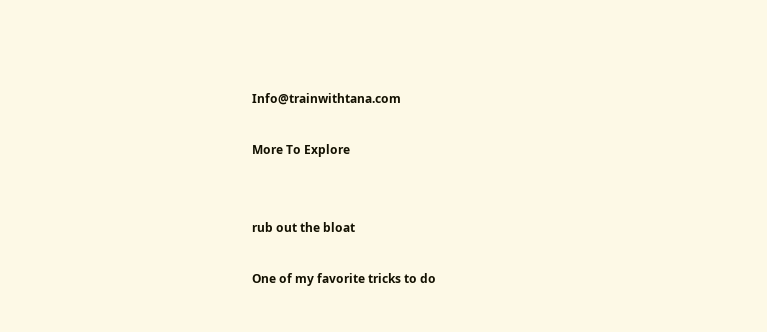Info@trainwithtana.com

More To Explore


rub out the bloat

One of my favorite tricks to do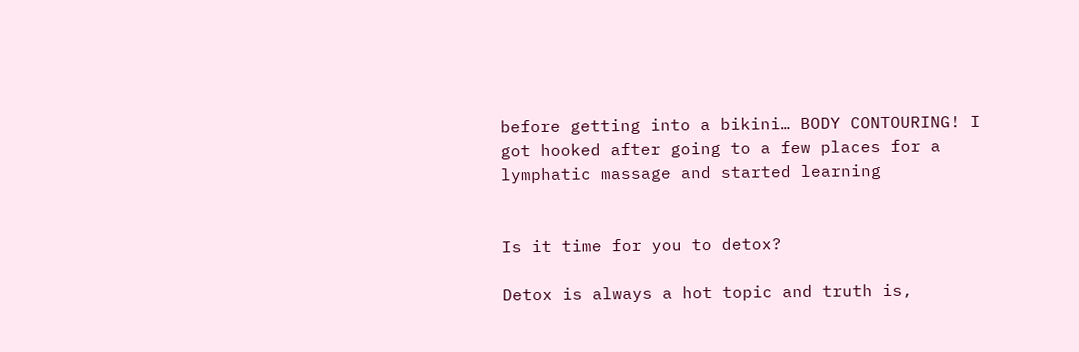before getting into a bikini… BODY CONTOURING! I got hooked after going to a few places for a lymphatic massage and started learning


Is it time for you to detox?

Detox is always a hot topic and truth is,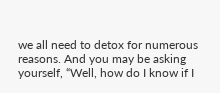we all need to detox for numerous reasons. And you may be asking yourself, “Well, how do I know if I